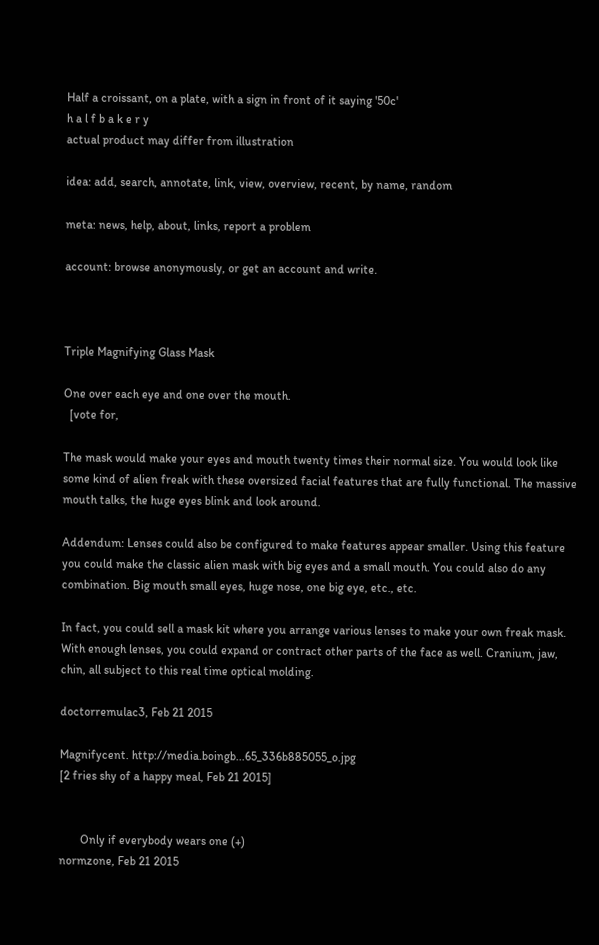Half a croissant, on a plate, with a sign in front of it saying '50c'
h a l f b a k e r y
actual product may differ from illustration

idea: add, search, annotate, link, view, overview, recent, by name, random

meta: news, help, about, links, report a problem

account: browse anonymously, or get an account and write.



Triple Magnifying Glass Mask

One over each eye and one over the mouth.
  [vote for,

The mask would make your eyes and mouth twenty times their normal size. You would look like some kind of alien freak with these oversized facial features that are fully functional. The massive mouth talks, the huge eyes blink and look around.

Addendum: Lenses could also be configured to make features appear smaller. Using this feature you could make the classic alien mask with big eyes and a small mouth. You could also do any combination. Big mouth small eyes, huge nose, one big eye, etc., etc.

In fact, you could sell a mask kit where you arrange various lenses to make your own freak mask. With enough lenses, you could expand or contract other parts of the face as well. Cranium, jaw, chin, all subject to this real time optical molding.

doctorremulac3, Feb 21 2015

Magnifycent. http://media.boingb...65_336b885055_o.jpg
[2 fries shy of a happy meal, Feb 21 2015]


       Only if everybody wears one (+)
normzone, Feb 21 2015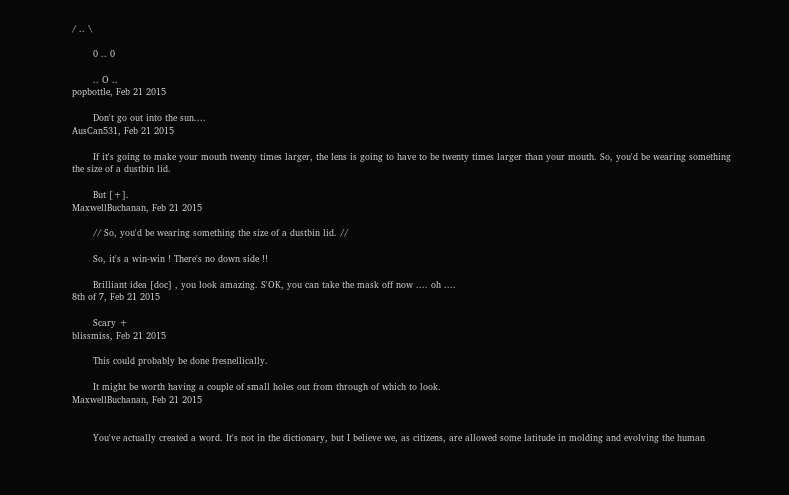/ .. \

       0 .. 0

       .. O ..
popbottle, Feb 21 2015

       Don't go out into the sun....
AusCan531, Feb 21 2015

       If it's going to make your mouth twenty times larger, the lens is going to have to be twenty times larger than your mouth. So, you'd be wearing something the size of a dustbin lid.

       But [+].
MaxwellBuchanan, Feb 21 2015

       // So, you'd be wearing something the size of a dustbin lid. //

       So, it's a win-win ! There's no down side !!

       Brilliant idea [doc] , you look amazing. S'OK, you can take the mask off now .... oh ....
8th of 7, Feb 21 2015

       Scary +
blissmiss, Feb 21 2015

       This could probably be done fresnellically.

       It might be worth having a couple of small holes out from through of which to look.
MaxwellBuchanan, Feb 21 2015


       You've actually created a word. It's not in the dictionary, but I believe we, as citizens, are allowed some latitude in molding and evolving the human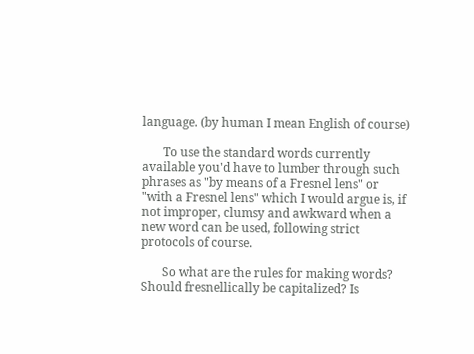language. (by human I mean English of course)

       To use the standard words currently available you'd have to lumber through such phrases as "by means of a Fresnel lens" or "with a Fresnel lens" which I would argue is, if not improper, clumsy and awkward when a new word can be used, following strict protocols of course.

       So what are the rules for making words? Should fresnellically be capitalized? Is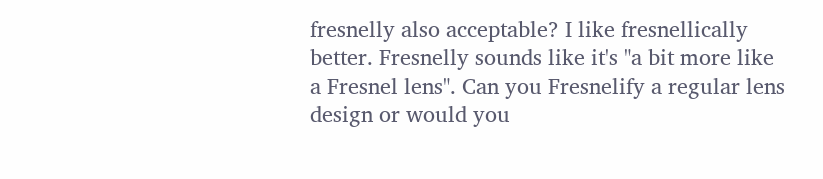fresnelly also acceptable? I like fresnellically better. Fresnelly sounds like it's "a bit more like a Fresnel lens". Can you Fresnelify a regular lens design or would you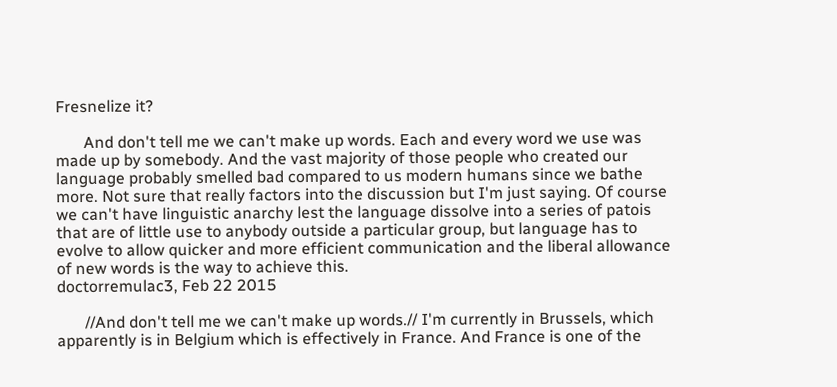Fresnelize it?

       And don't tell me we can't make up words. Each and every word we use was made up by somebody. And the vast majority of those people who created our language probably smelled bad compared to us modern humans since we bathe more. Not sure that really factors into the discussion but I'm just saying. Of course we can't have linguistic anarchy lest the language dissolve into a series of patois that are of little use to anybody outside a particular group, but language has to evolve to allow quicker and more efficient communication and the liberal allowance of new words is the way to achieve this.
doctorremulac3, Feb 22 2015

       //And don't tell me we can't make up words.// I'm currently in Brussels, which apparently is in Belgium which is effectively in France. And France is one of the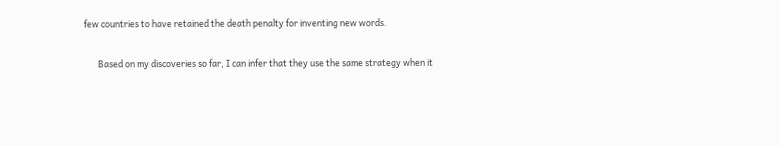few countries to have retained the death penalty for inventing new words.

       Based on my discoveries so far, I can infer that they use the same strategy when it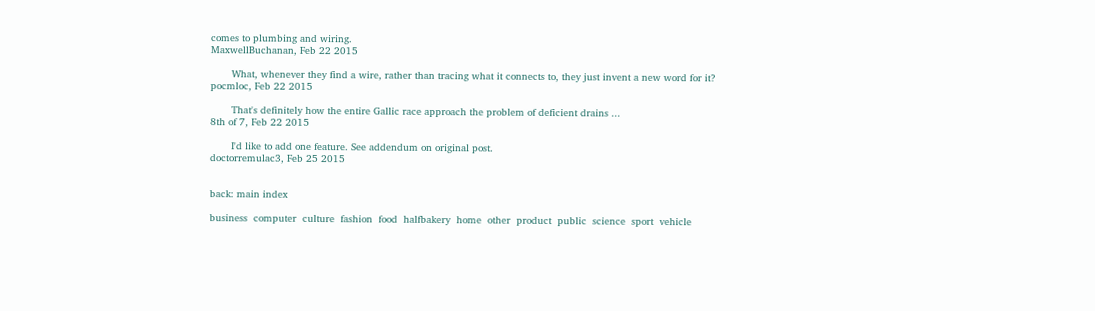comes to plumbing and wiring.
MaxwellBuchanan, Feb 22 2015

       What, whenever they find a wire, rather than tracing what it connects to, they just invent a new word for it?
pocmloc, Feb 22 2015

       That's definitely how the entire Gallic race approach the problem of deficient drains ...
8th of 7, Feb 22 2015

       I'd like to add one feature. See addendum on original post.
doctorremulac3, Feb 25 2015


back: main index

business  computer  culture  fashion  food  halfbakery  home  other  product  public  science  sport  vehicle